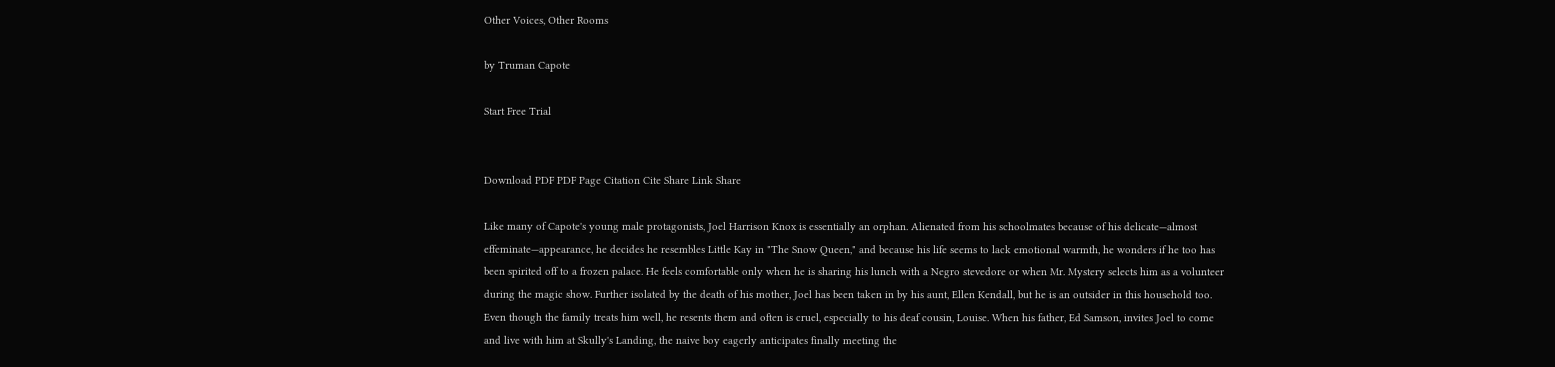Other Voices, Other Rooms

by Truman Capote

Start Free Trial


Download PDF PDF Page Citation Cite Share Link Share

Like many of Capote's young male protagonists, Joel Harrison Knox is essentially an orphan. Alienated from his schoolmates because of his delicate—almost effeminate—appearance, he decides he resembles Little Kay in "The Snow Queen," and because his life seems to lack emotional warmth, he wonders if he too has been spirited off to a frozen palace. He feels comfortable only when he is sharing his lunch with a Negro stevedore or when Mr. Mystery selects him as a volunteer during the magic show. Further isolated by the death of his mother, Joel has been taken in by his aunt, Ellen Kendall, but he is an outsider in this household too. Even though the family treats him well, he resents them and often is cruel, especially to his deaf cousin, Louise. When his father, Ed Samson, invites Joel to come and live with him at Skully's Landing, the naive boy eagerly anticipates finally meeting the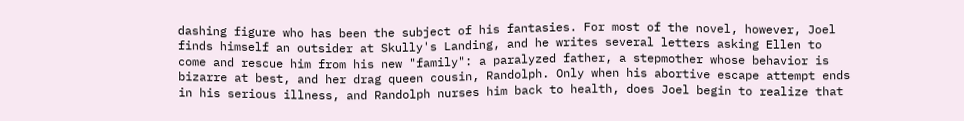dashing figure who has been the subject of his fantasies. For most of the novel, however, Joel finds himself an outsider at Skully's Landing, and he writes several letters asking Ellen to come and rescue him from his new "family": a paralyzed father, a stepmother whose behavior is bizarre at best, and her drag queen cousin, Randolph. Only when his abortive escape attempt ends in his serious illness, and Randolph nurses him back to health, does Joel begin to realize that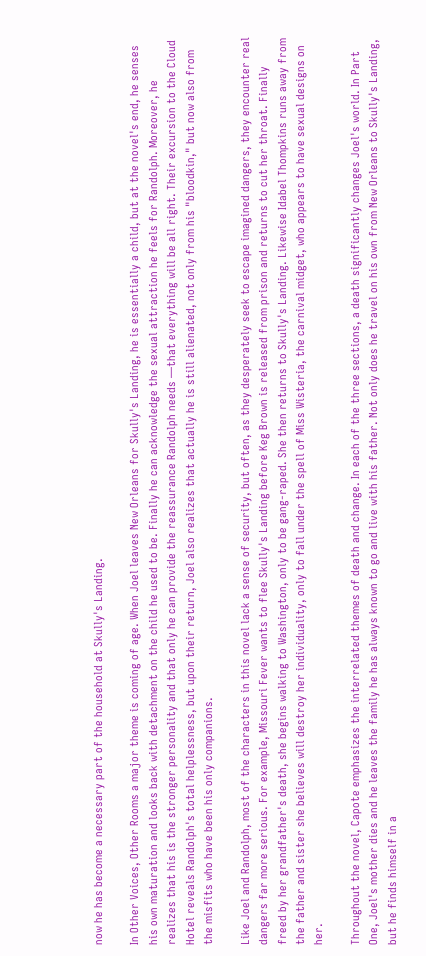now he has become a necessary part of the household at Skully's Landing.

In Other Voices, Other Rooms a major theme is coming of age. When Joel leaves New Orleans for Skully's Landing, he is essentially a child, but at the novel's end, he senses his own maturation and looks back with detachment on the child he used to be. Finally he can acknowledge the sexual attraction he feels for Randolph. Moreover, he realizes that his is the stronger personality and that only he can provide the reassurance Randolph needs —that everything will be all right. Their excursion to the Cloud Hotel reveals Randolph's total helplessness, but upon their return, Joel also realizes that actually he is still alienated, not only from his "bloodkin," but now also from the misfits who have been his only companions.

Like Joel and Randolph, most of the characters in this novel lack a sense of security, but often, as they desperately seek to escape imagined dangers, they encounter real dangers far more serious. For example, Missouri Fever wants to flee Skully's Landing before Keg Brown is released from prison and returns to cut her throat. Finally freed by her grandfather's death, she begins walking to Washington, only to be gang-raped. She then returns to Skully's Landing. Likewise Idabel Thompkins runs away from the father and sister she believes will destroy her individuality, only to fall under the spell of Miss Wisteria, the carnival midget, who appears to have sexual designs on her.

Throughout the novel, Capote emphasizes the interrelated themes of death and change. In each of the three sections, a death significantly changes Joel's world. In Part One, Joel's mother dies and he leaves the family he has always known to go and live with his father. Not only does he travel on his own from New Orleans to Skully's Landing, but he finds himself in a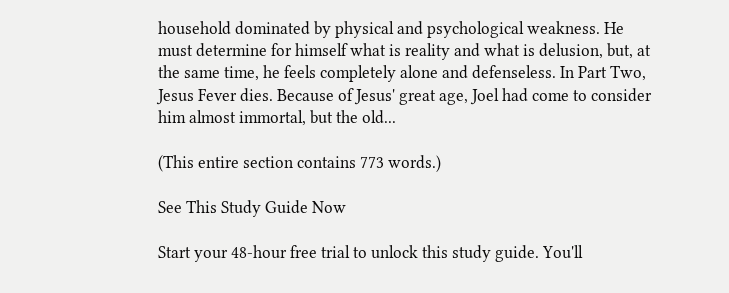household dominated by physical and psychological weakness. He must determine for himself what is reality and what is delusion, but, at the same time, he feels completely alone and defenseless. In Part Two, Jesus Fever dies. Because of Jesus' great age, Joel had come to consider him almost immortal, but the old...

(This entire section contains 773 words.)

See This Study Guide Now

Start your 48-hour free trial to unlock this study guide. You'll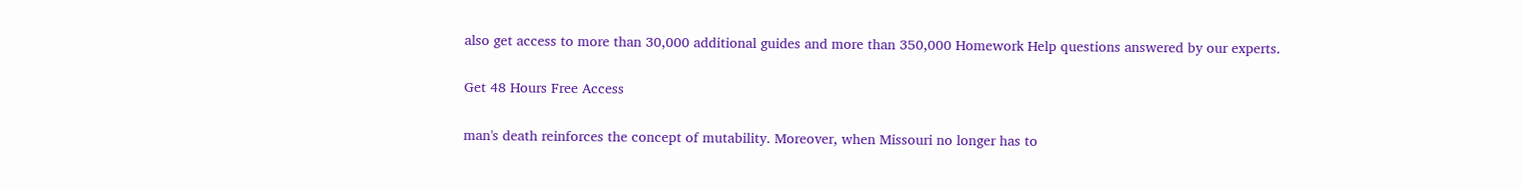also get access to more than 30,000 additional guides and more than 350,000 Homework Help questions answered by our experts.

Get 48 Hours Free Access

man's death reinforces the concept of mutability. Moreover, when Missouri no longer has to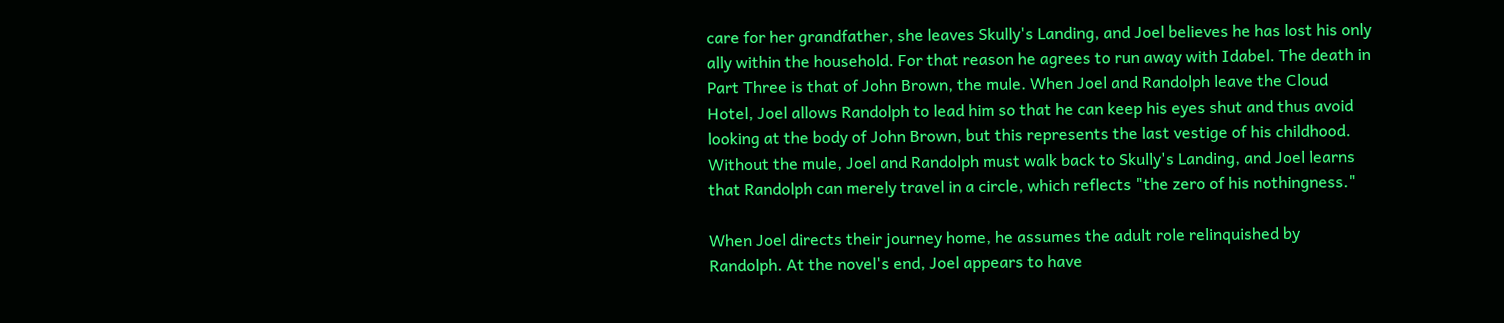care for her grandfather, she leaves Skully's Landing, and Joel believes he has lost his only ally within the household. For that reason he agrees to run away with Idabel. The death in Part Three is that of John Brown, the mule. When Joel and Randolph leave the Cloud Hotel, Joel allows Randolph to lead him so that he can keep his eyes shut and thus avoid looking at the body of John Brown, but this represents the last vestige of his childhood. Without the mule, Joel and Randolph must walk back to Skully's Landing, and Joel learns that Randolph can merely travel in a circle, which reflects "the zero of his nothingness."

When Joel directs their journey home, he assumes the adult role relinquished by Randolph. At the novel's end, Joel appears to have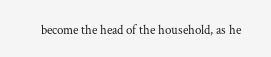become the head of the household, as he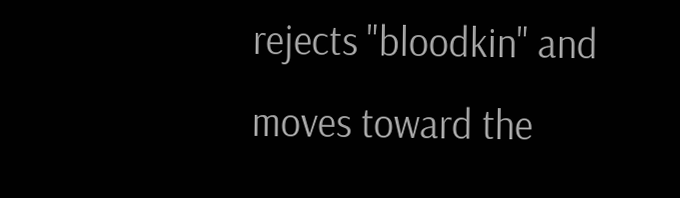rejects "bloodkin" and moves toward the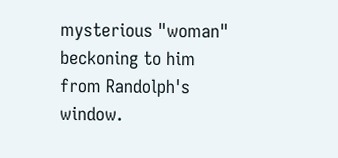mysterious "woman" beckoning to him from Randolph's window.